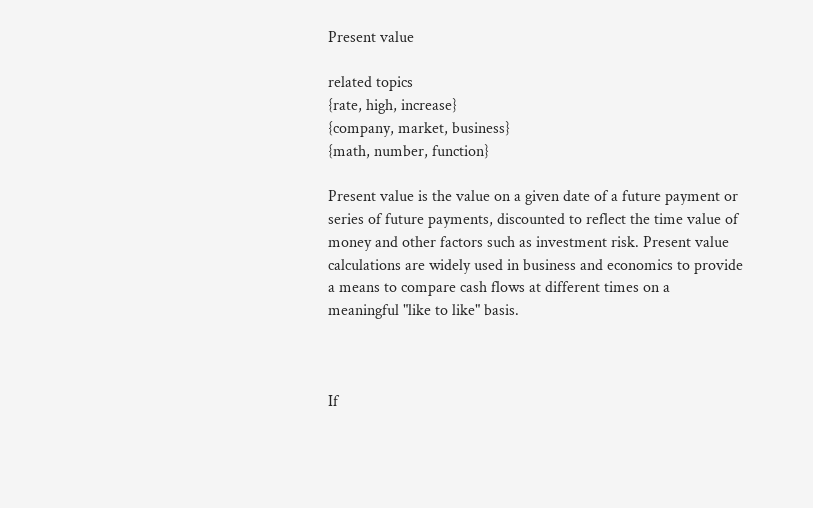Present value

related topics
{rate, high, increase}
{company, market, business}
{math, number, function}

Present value is the value on a given date of a future payment or series of future payments, discounted to reflect the time value of money and other factors such as investment risk. Present value calculations are widely used in business and economics to provide a means to compare cash flows at different times on a meaningful "like to like" basis.



If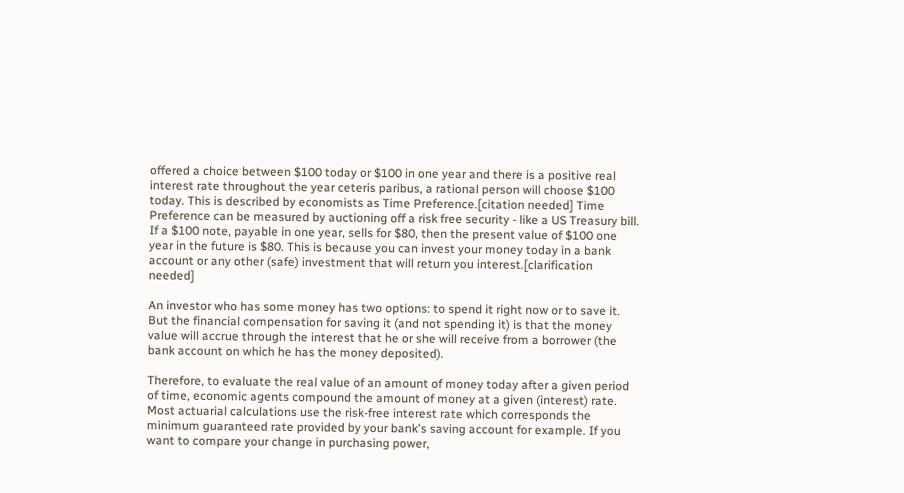offered a choice between $100 today or $100 in one year and there is a positive real interest rate throughout the year ceteris paribus, a rational person will choose $100 today. This is described by economists as Time Preference.[citation needed] Time Preference can be measured by auctioning off a risk free security - like a US Treasury bill. If a $100 note, payable in one year, sells for $80, then the present value of $100 one year in the future is $80. This is because you can invest your money today in a bank account or any other (safe) investment that will return you interest.[clarification needed]

An investor who has some money has two options: to spend it right now or to save it. But the financial compensation for saving it (and not spending it) is that the money value will accrue through the interest that he or she will receive from a borrower (the bank account on which he has the money deposited).

Therefore, to evaluate the real value of an amount of money today after a given period of time, economic agents compound the amount of money at a given (interest) rate. Most actuarial calculations use the risk-free interest rate which corresponds the minimum guaranteed rate provided by your bank's saving account for example. If you want to compare your change in purchasing power,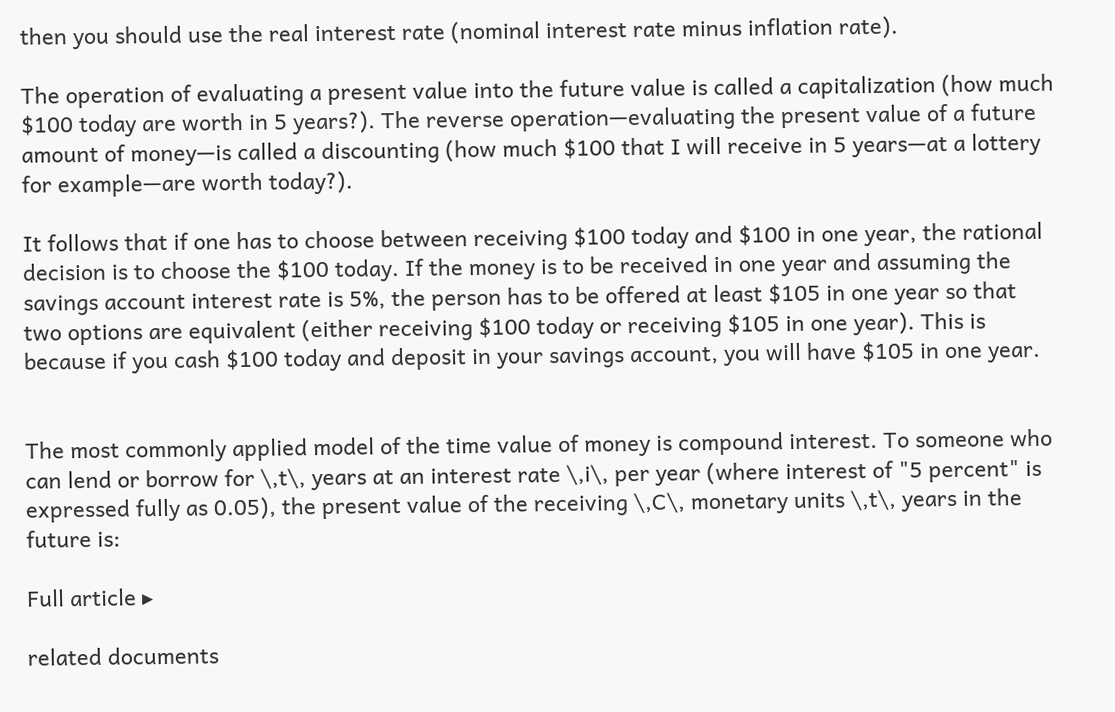then you should use the real interest rate (nominal interest rate minus inflation rate).

The operation of evaluating a present value into the future value is called a capitalization (how much $100 today are worth in 5 years?). The reverse operation—evaluating the present value of a future amount of money—is called a discounting (how much $100 that I will receive in 5 years—at a lottery for example—are worth today?).

It follows that if one has to choose between receiving $100 today and $100 in one year, the rational decision is to choose the $100 today. If the money is to be received in one year and assuming the savings account interest rate is 5%, the person has to be offered at least $105 in one year so that two options are equivalent (either receiving $100 today or receiving $105 in one year). This is because if you cash $100 today and deposit in your savings account, you will have $105 in one year.


The most commonly applied model of the time value of money is compound interest. To someone who can lend or borrow for \,t\, years at an interest rate \,i\, per year (where interest of "5 percent" is expressed fully as 0.05), the present value of the receiving \,C\, monetary units \,t\, years in the future is:

Full article ▸

related documents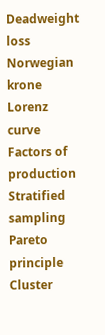Deadweight loss
Norwegian krone
Lorenz curve
Factors of production
Stratified sampling
Pareto principle
Cluster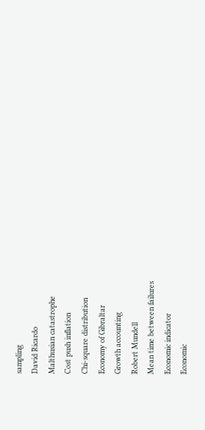sampling
David Ricardo
Malthusian catastrophe
Cost push inflation
Chi-square distribution
Economy of Gibraltar
Growth accounting
Robert Mundell
Mean time between failures
Economic indicator
Economic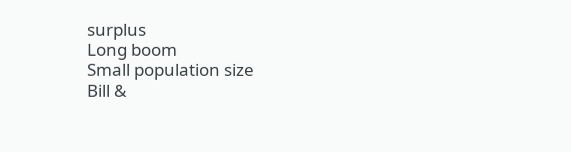surplus
Long boom
Small population size
Bill &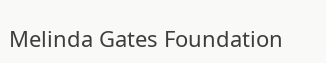Melinda Gates Foundation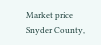Market price
Snyder County,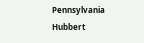Pennsylvania
Hubbert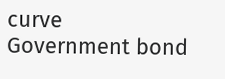curve
Government bond